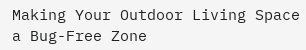Making Your Outdoor Living Space a Bug-Free Zone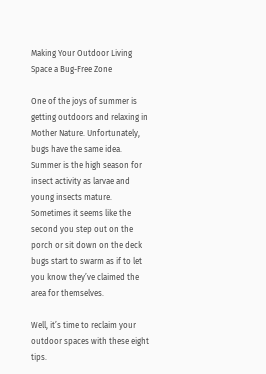Making Your Outdoor Living Space a Bug-Free Zone

One of the joys of summer is getting outdoors and relaxing in Mother Nature. Unfortunately, bugs have the same idea. Summer is the high season for insect activity as larvae and young insects mature. Sometimes it seems like the second you step out on the porch or sit down on the deck bugs start to swarm as if to let you know they’ve claimed the area for themselves.

Well, it’s time to reclaim your outdoor spaces with these eight tips.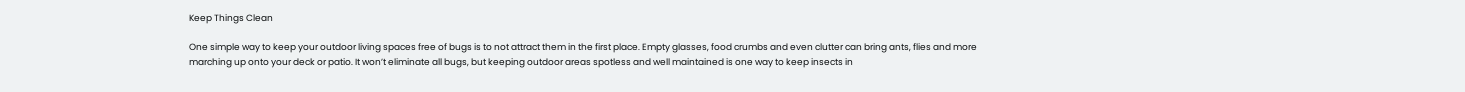Keep Things Clean

One simple way to keep your outdoor living spaces free of bugs is to not attract them in the first place. Empty glasses, food crumbs and even clutter can bring ants, flies and more marching up onto your deck or patio. It won’t eliminate all bugs, but keeping outdoor areas spotless and well maintained is one way to keep insects in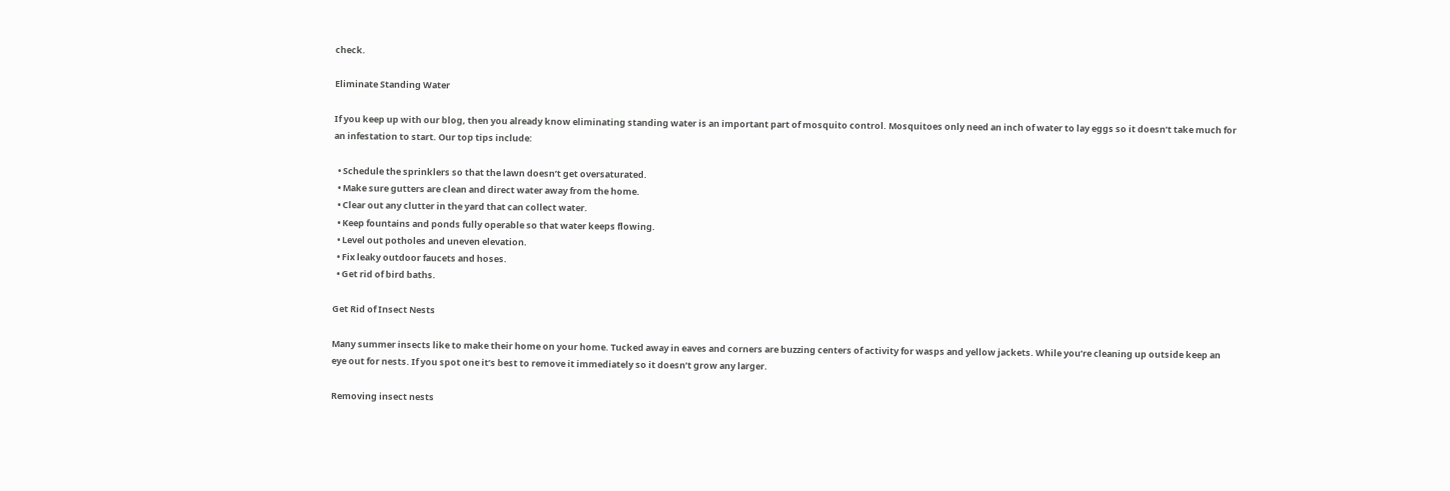check.

Eliminate Standing Water

If you keep up with our blog, then you already know eliminating standing water is an important part of mosquito control. Mosquitoes only need an inch of water to lay eggs so it doesn’t take much for an infestation to start. Our top tips include:

  • Schedule the sprinklers so that the lawn doesn’t get oversaturated.
  • Make sure gutters are clean and direct water away from the home.
  • Clear out any clutter in the yard that can collect water.
  • Keep fountains and ponds fully operable so that water keeps flowing.
  • Level out potholes and uneven elevation.
  • Fix leaky outdoor faucets and hoses.
  • Get rid of bird baths.

Get Rid of Insect Nests

Many summer insects like to make their home on your home. Tucked away in eaves and corners are buzzing centers of activity for wasps and yellow jackets. While you’re cleaning up outside keep an eye out for nests. If you spot one it’s best to remove it immediately so it doesn’t grow any larger.

Removing insect nests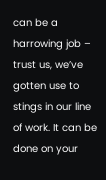can be a harrowing job – trust us, we’ve gotten use to stings in our line of work. It can be done on your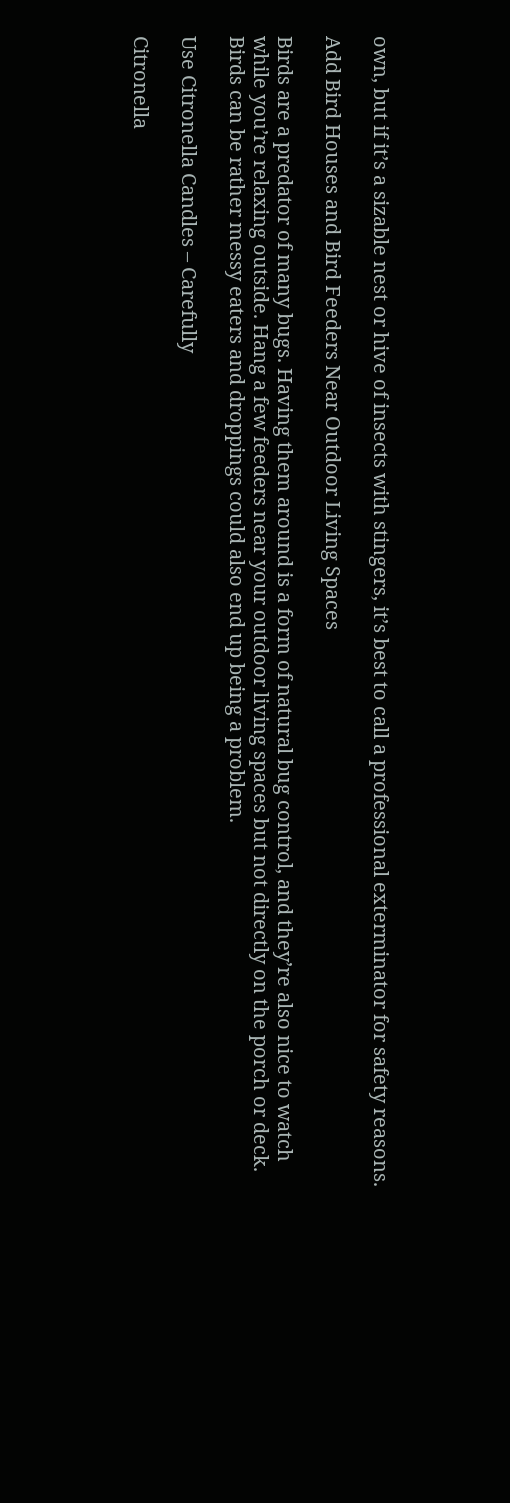own, but if it’s a sizable nest or hive of insects with stingers, it’s best to call a professional exterminator for safety reasons.

Add Bird Houses and Bird Feeders Near Outdoor Living Spaces

Birds are a predator of many bugs. Having them around is a form of natural bug control, and they’re also nice to watch while you’re relaxing outside. Hang a few feeders near your outdoor living spaces but not directly on the porch or deck. Birds can be rather messy eaters and droppings could also end up being a problem.

Use Citronella Candles – Carefully

Citronella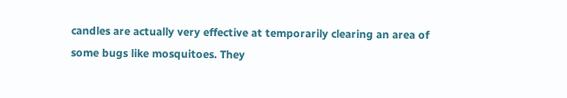candles are actually very effective at temporarily clearing an area of some bugs like mosquitoes. They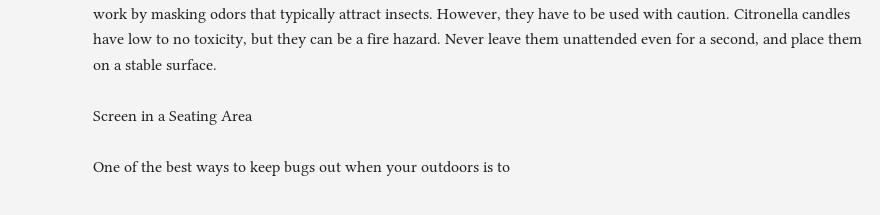work by masking odors that typically attract insects. However, they have to be used with caution. Citronella candles have low to no toxicity, but they can be a fire hazard. Never leave them unattended even for a second, and place them on a stable surface.

Screen in a Seating Area

One of the best ways to keep bugs out when your outdoors is to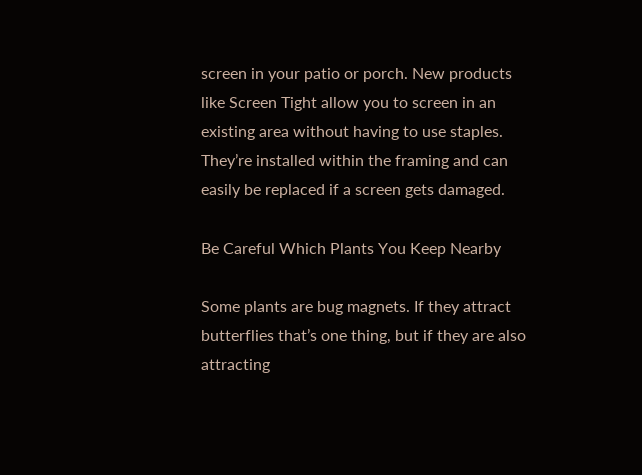screen in your patio or porch. New products like Screen Tight allow you to screen in an existing area without having to use staples. They’re installed within the framing and can easily be replaced if a screen gets damaged.

Be Careful Which Plants You Keep Nearby

Some plants are bug magnets. If they attract butterflies that’s one thing, but if they are also attracting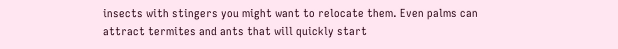insects with stingers you might want to relocate them. Even palms can attract termites and ants that will quickly start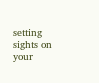setting sights on your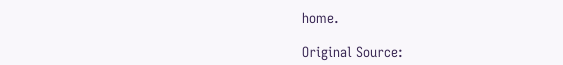home.

Original Source: